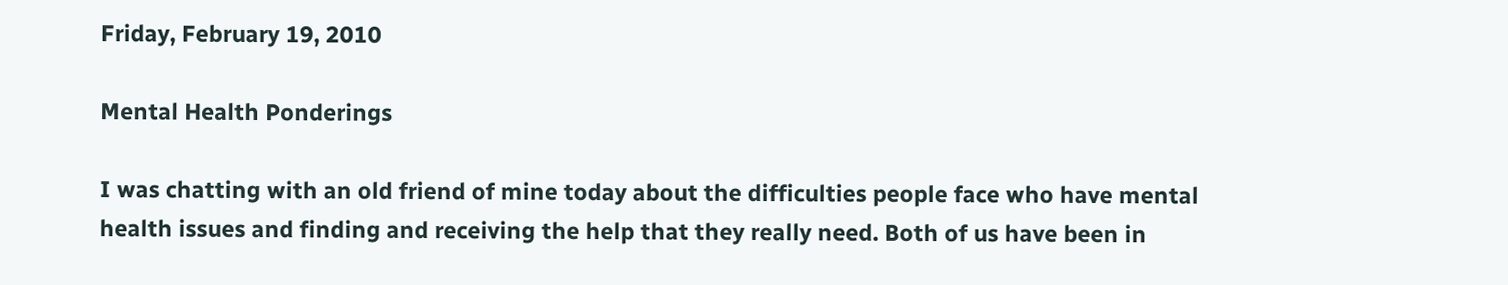Friday, February 19, 2010

Mental Health Ponderings

I was chatting with an old friend of mine today about the difficulties people face who have mental health issues and finding and receiving the help that they really need. Both of us have been in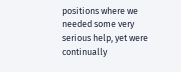positions where we needed some very serious help, yet were continually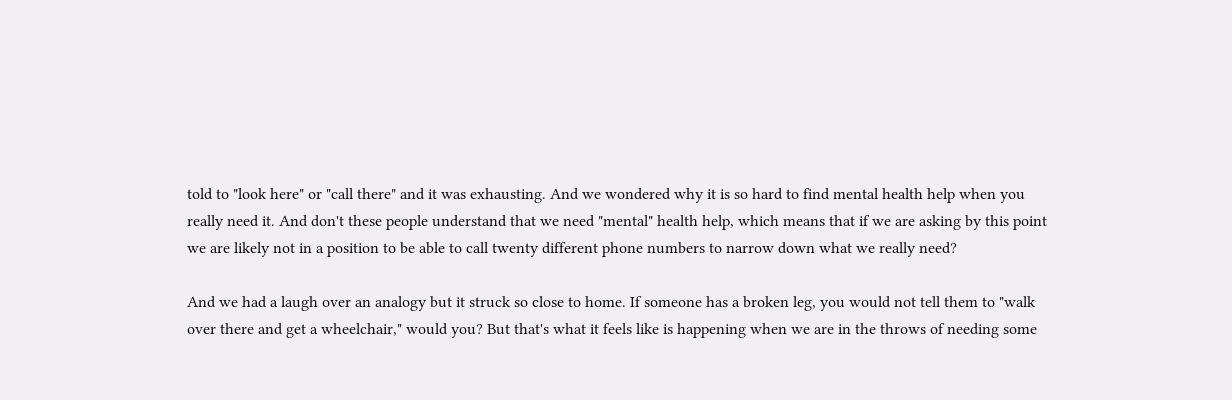told to "look here" or "call there" and it was exhausting. And we wondered why it is so hard to find mental health help when you really need it. And don't these people understand that we need "mental" health help, which means that if we are asking by this point we are likely not in a position to be able to call twenty different phone numbers to narrow down what we really need?

And we had a laugh over an analogy but it struck so close to home. If someone has a broken leg, you would not tell them to "walk over there and get a wheelchair," would you? But that's what it feels like is happening when we are in the throws of needing some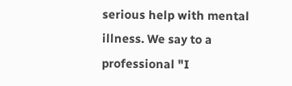serious help with mental illness. We say to a professional "I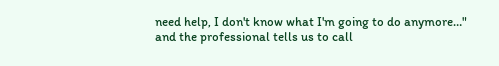need help, I don't know what I'm going to do anymore…" and the professional tells us to call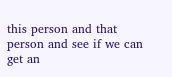this person and that person and see if we can get an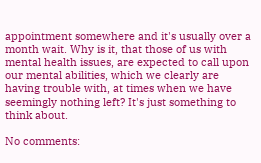appointment somewhere and it's usually over a month wait. Why is it, that those of us with mental health issues, are expected to call upon our mental abilities, which we clearly are having trouble with, at times when we have seemingly nothing left? It's just something to think about.

No comments: